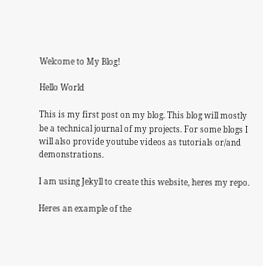Welcome to My Blog!

Hello World

This is my first post on my blog. This blog will mostly be a technical journal of my projects. For some blogs I will also provide youtube videos as tutorials or/and demonstrations.

I am using Jekyll to create this website, heres my repo.

Heres an example of the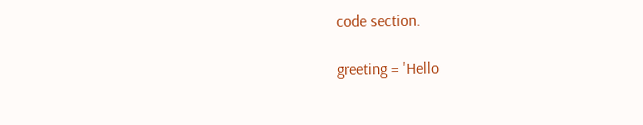code section.

greeting = 'Hello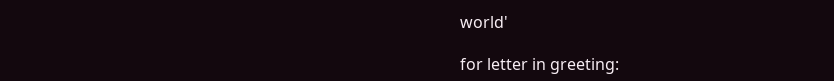world'

for letter in greeting: